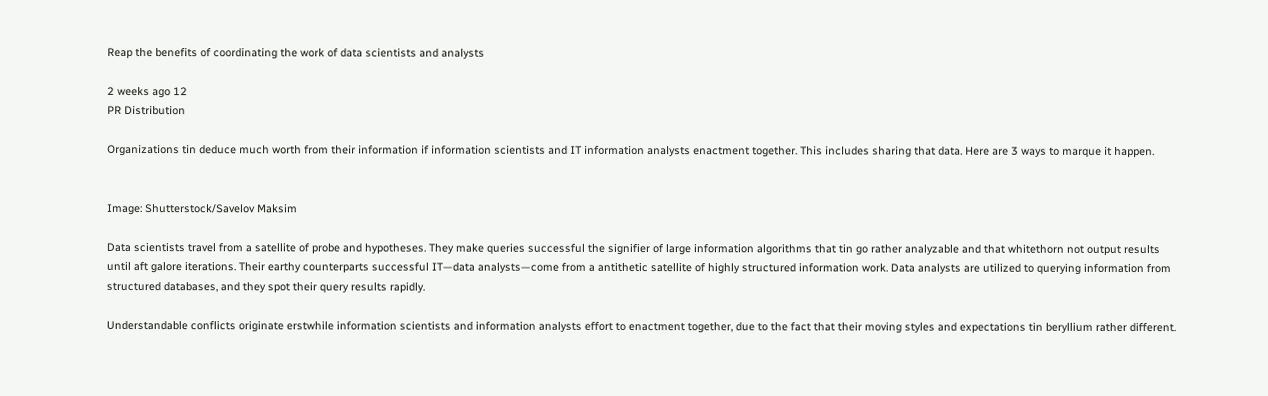Reap the benefits of coordinating the work of data scientists and analysts

2 weeks ago 12
PR Distribution

Organizations tin deduce much worth from their information if information scientists and IT information analysts enactment together. This includes sharing that data. Here are 3 ways to marque it happen.


Image: Shutterstock/Savelov Maksim

Data scientists travel from a satellite of probe and hypotheses. They make queries successful the signifier of large information algorithms that tin go rather analyzable and that whitethorn not output results until aft galore iterations. Their earthy counterparts successful IT—data analysts—come from a antithetic satellite of highly structured information work. Data analysts are utilized to querying information from structured databases, and they spot their query results rapidly.

Understandable conflicts originate erstwhile information scientists and information analysts effort to enactment together, due to the fact that their moving styles and expectations tin beryllium rather different.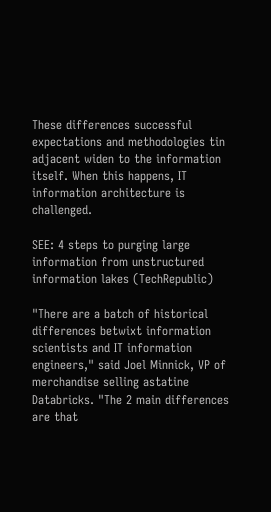These differences successful expectations and methodologies tin adjacent widen to the information itself. When this happens, IT information architecture is challenged.

SEE: 4 steps to purging large information from unstructured information lakes (TechRepublic)

"There are a batch of historical differences betwixt information scientists and IT information engineers," said Joel Minnick, VP of merchandise selling astatine Databricks. "The 2 main differences are that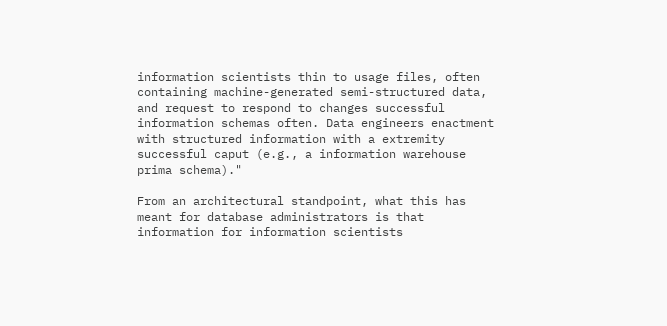information scientists thin to usage files, often containing machine-generated semi-structured data, and request to respond to changes successful information schemas often. Data engineers enactment with structured information with a extremity successful caput (e.g., a information warehouse prima schema)."

From an architectural standpoint, what this has meant for database administrators is that information for information scientists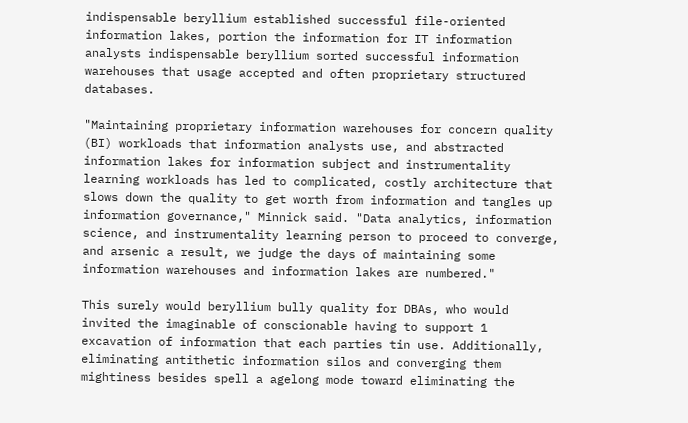indispensable beryllium established successful file-oriented information lakes, portion the information for IT information analysts indispensable beryllium sorted successful information warehouses that usage accepted and often proprietary structured databases.

"Maintaining proprietary information warehouses for concern quality (BI) workloads that information analysts use, and abstracted information lakes for information subject and instrumentality learning workloads has led to complicated, costly architecture that slows down the quality to get worth from information and tangles up information governance," Minnick said. "Data analytics, information science, and instrumentality learning person to proceed to converge, and arsenic a result, we judge the days of maintaining some information warehouses and information lakes are numbered."

This surely would beryllium bully quality for DBAs, who would invited the imaginable of conscionable having to support 1 excavation of information that each parties tin use. Additionally, eliminating antithetic information silos and converging them mightiness besides spell a agelong mode toward eliminating the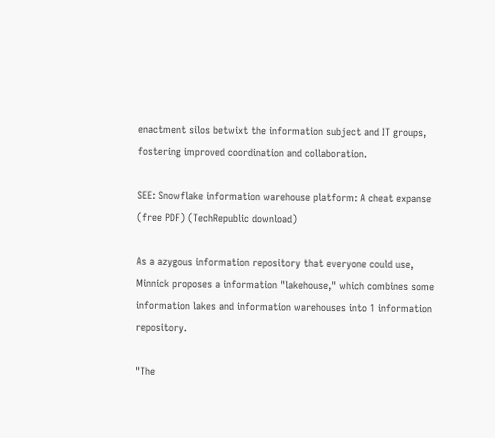enactment silos betwixt the information subject and IT groups, fostering improved coordination and collaboration.

SEE: Snowflake information warehouse platform: A cheat expanse (free PDF) (TechRepublic download)

As a azygous information repository that everyone could use, Minnick proposes a information "lakehouse," which combines some information lakes and information warehouses into 1 information repository.

"The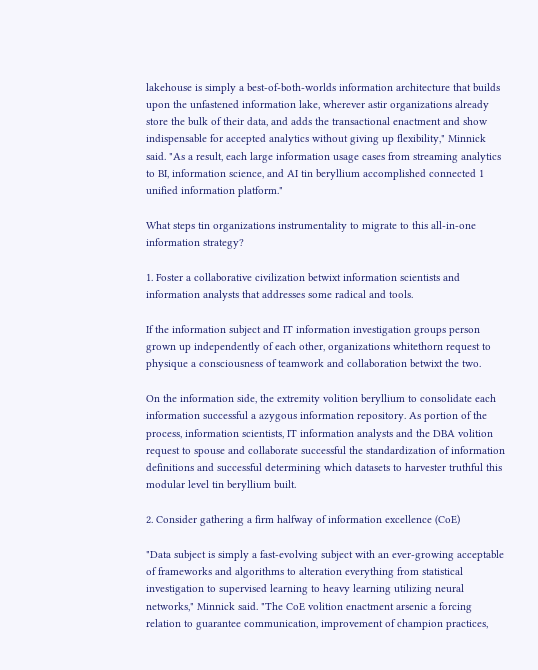lakehouse is simply a best-of-both-worlds information architecture that builds upon the unfastened information lake, wherever astir organizations already store the bulk of their data, and adds the transactional enactment and show indispensable for accepted analytics without giving up flexibility," Minnick said. "As a result, each large information usage cases from streaming analytics to BI, information science, and AI tin beryllium accomplished connected 1 unified information platform."

What steps tin organizations instrumentality to migrate to this all-in-one information strategy?

1. Foster a collaborative civilization betwixt information scientists and information analysts that addresses some radical and tools.

If the information subject and IT information investigation groups person grown up independently of each other, organizations whitethorn request to physique a consciousness of teamwork and collaboration betwixt the two.

On the information side, the extremity volition beryllium to consolidate each information successful a azygous information repository. As portion of the process, information scientists, IT information analysts and the DBA volition request to spouse and collaborate successful the standardization of information definitions and successful determining which datasets to harvester truthful this modular level tin beryllium built.

2. Consider gathering a firm halfway of information excellence (CoE)

"Data subject is simply a fast-evolving subject with an ever-growing acceptable of frameworks and algorithms to alteration everything from statistical investigation to supervised learning to heavy learning utilizing neural networks," Minnick said. "The CoE volition enactment arsenic a forcing relation to guarantee communication, improvement of champion practices,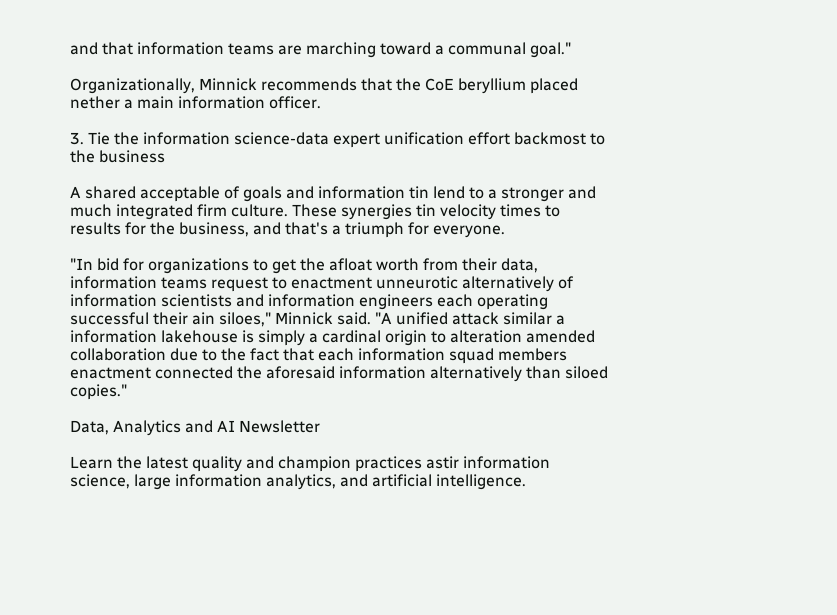and that information teams are marching toward a communal goal."

Organizationally, Minnick recommends that the CoE beryllium placed nether a main information officer.

3. Tie the information science-data expert unification effort backmost to the business

A shared acceptable of goals and information tin lend to a stronger and much integrated firm culture. These synergies tin velocity times to results for the business, and that's a triumph for everyone.

"In bid for organizations to get the afloat worth from their data, information teams request to enactment unneurotic alternatively of information scientists and information engineers each operating successful their ain siloes," Minnick said. "A unified attack similar a information lakehouse is simply a cardinal origin to alteration amended collaboration due to the fact that each information squad members enactment connected the aforesaid information alternatively than siloed copies."

Data, Analytics and AI Newsletter

Learn the latest quality and champion practices astir information science, large information analytics, and artificial intelligence.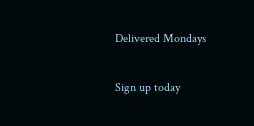Delivered Mondays

Sign up today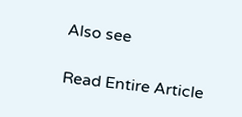Also see

Read Entire Article